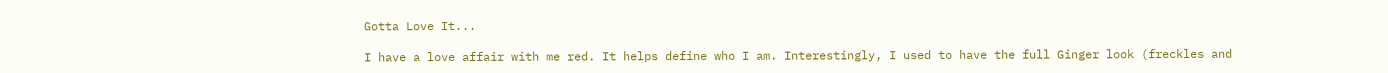Gotta Love It...

I have a love affair with me red. It helps define who I am. Interestingly, I used to have the full Ginger look (freckles and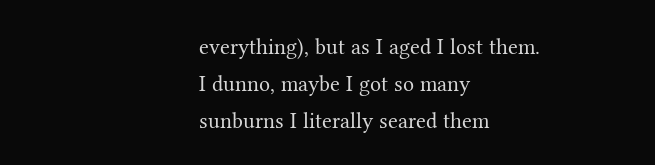everything), but as I aged I lost them. I dunno, maybe I got so many sunburns I literally seared them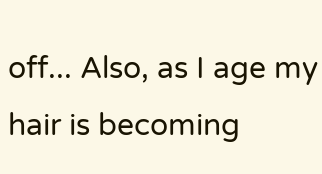off... Also, as I age my hair is becoming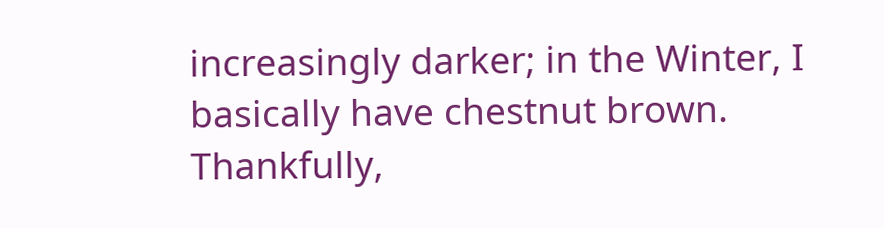increasingly darker; in the Winter, I basically have chestnut brown. Thankfully,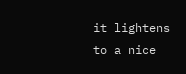it lightens to a nice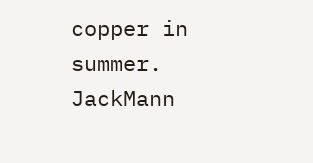copper in summer.
JackMann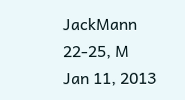JackMann
22-25, M
Jan 11, 2013